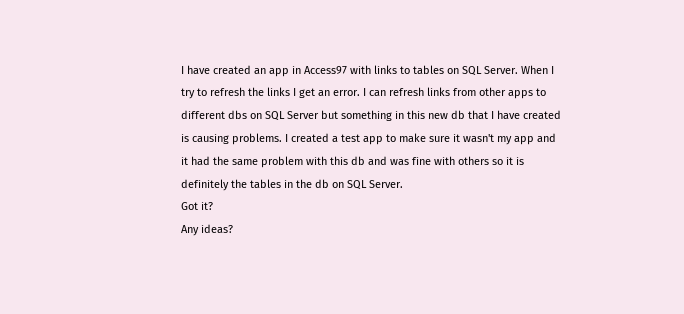I have created an app in Access97 with links to tables on SQL Server. When I try to refresh the links I get an error. I can refresh links from other apps to different dbs on SQL Server but something in this new db that I have created is causing problems. I created a test app to make sure it wasn't my app and it had the same problem with this db and was fine with others so it is definitely the tables in the db on SQL Server.
Got it?
Any ideas?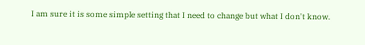I am sure it is some simple setting that I need to change but what I don't know.